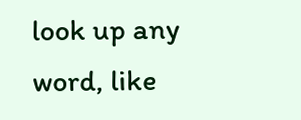look up any word, like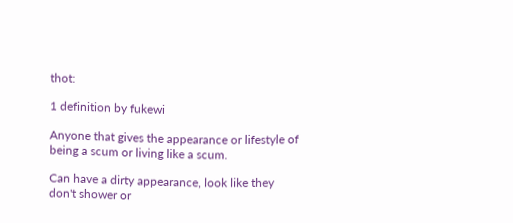thot:

1 definition by fukewi

Anyone that gives the appearance or lifestyle of being a scum or living like a scum.

Can have a dirty appearance, look like they don't shower or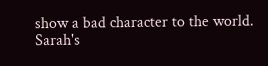show a bad character to the world.
Sarah's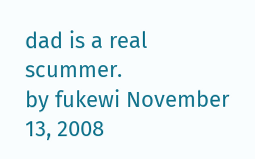dad is a real scummer.
by fukewi November 13, 2008